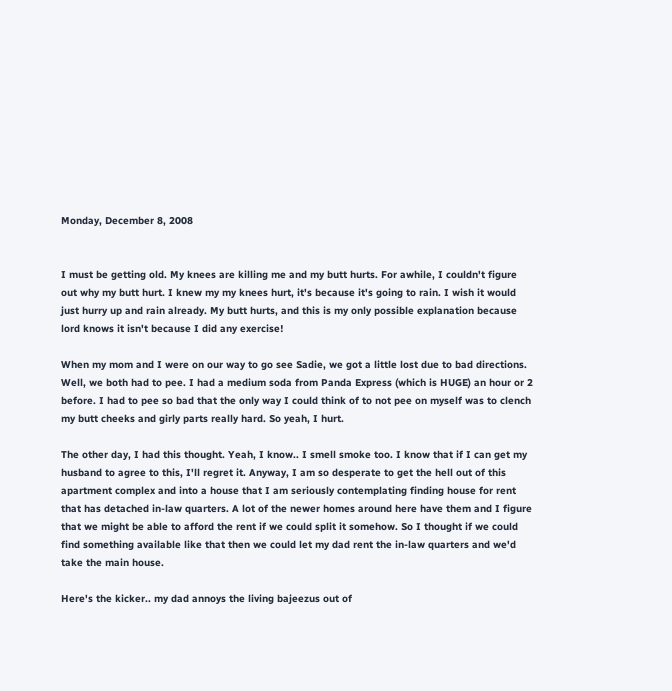Monday, December 8, 2008


I must be getting old. My knees are killing me and my butt hurts. For awhile, I couldn't figure out why my butt hurt. I knew my my knees hurt, it's because it's going to rain. I wish it would just hurry up and rain already. My butt hurts, and this is my only possible explanation because lord knows it isn't because I did any exercise!

When my mom and I were on our way to go see Sadie, we got a little lost due to bad directions. Well, we both had to pee. I had a medium soda from Panda Express (which is HUGE) an hour or 2 before. I had to pee so bad that the only way I could think of to not pee on myself was to clench my butt cheeks and girly parts really hard. So yeah, I hurt.

The other day, I had this thought. Yeah, I know.. I smell smoke too. I know that if I can get my husband to agree to this, I'll regret it. Anyway, I am so desperate to get the hell out of this apartment complex and into a house that I am seriously contemplating finding house for rent that has detached in-law quarters. A lot of the newer homes around here have them and I figure that we might be able to afford the rent if we could split it somehow. So I thought if we could find something available like that then we could let my dad rent the in-law quarters and we'd take the main house.

Here's the kicker.. my dad annoys the living bajeezus out of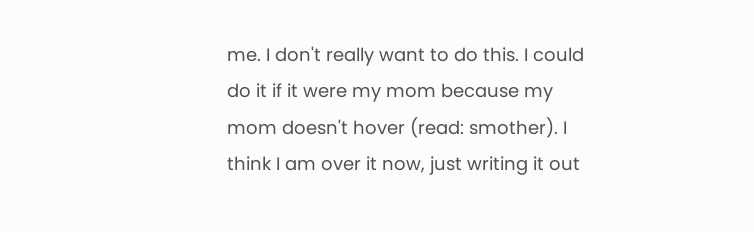me. I don't really want to do this. I could do it if it were my mom because my mom doesn't hover (read: smother). I think I am over it now, just writing it out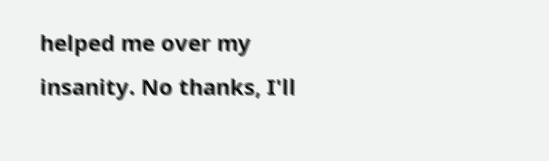helped me over my insanity. No thanks, I'll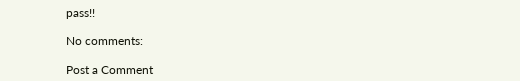pass!!

No comments:

Post a Comment